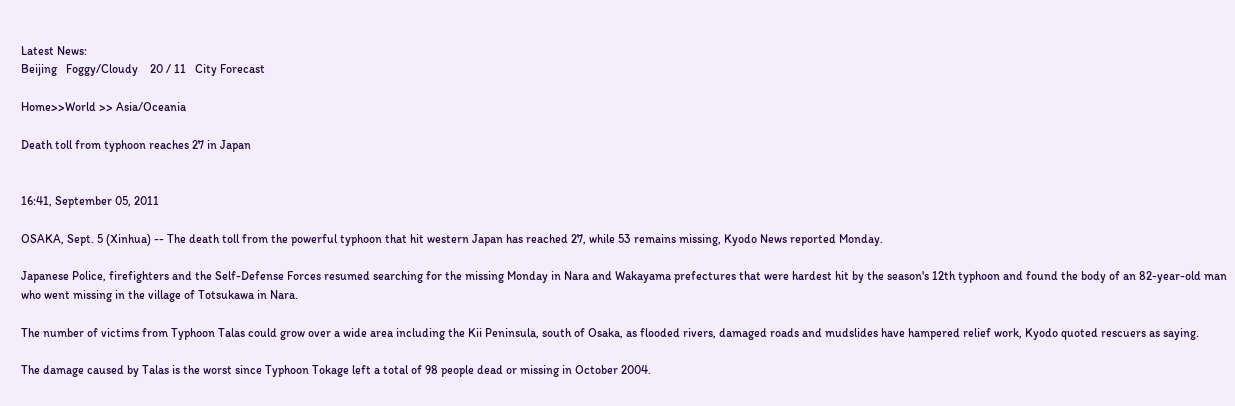Latest News:
Beijing   Foggy/Cloudy    20 / 11   City Forecast

Home>>World >> Asia/Oceania

Death toll from typhoon reaches 27 in Japan


16:41, September 05, 2011

OSAKA, Sept. 5 (Xinhua) -- The death toll from the powerful typhoon that hit western Japan has reached 27, while 53 remains missing, Kyodo News reported Monday.

Japanese Police, firefighters and the Self-Defense Forces resumed searching for the missing Monday in Nara and Wakayama prefectures that were hardest hit by the season's 12th typhoon and found the body of an 82-year-old man who went missing in the village of Totsukawa in Nara.

The number of victims from Typhoon Talas could grow over a wide area including the Kii Peninsula, south of Osaka, as flooded rivers, damaged roads and mudslides have hampered relief work, Kyodo quoted rescuers as saying.

The damage caused by Talas is the worst since Typhoon Tokage left a total of 98 people dead or missing in October 2004.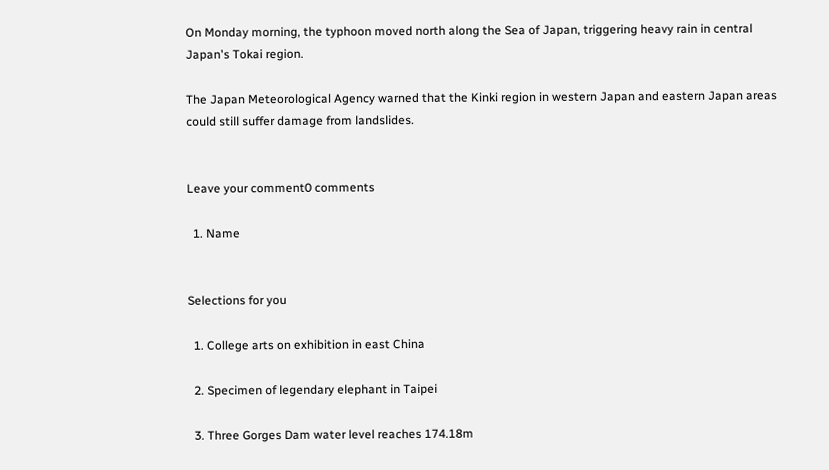On Monday morning, the typhoon moved north along the Sea of Japan, triggering heavy rain in central Japan's Tokai region.

The Japan Meteorological Agency warned that the Kinki region in western Japan and eastern Japan areas could still suffer damage from landslides.


Leave your comment0 comments

  1. Name


Selections for you

  1. College arts on exhibition in east China

  2. Specimen of legendary elephant in Taipei

  3. Three Gorges Dam water level reaches 174.18m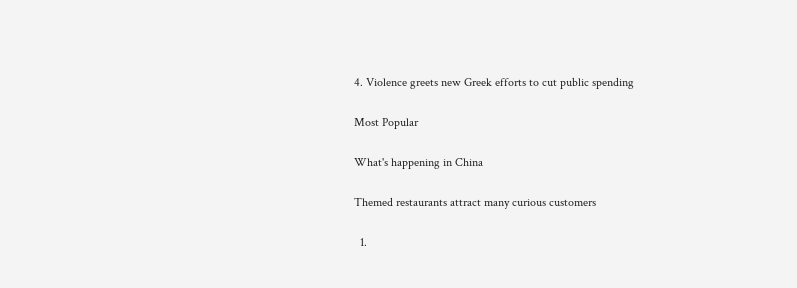4. Violence greets new Greek efforts to cut public spending

Most Popular

What's happening in China

Themed restaurants attract many curious customers

  1.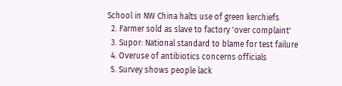School in NW China halts use of green kerchiefs
  2. Farmer sold as slave to factory 'over complaint'
  3. Supor: National standard to blame for test failure
  4. Overuse of antibiotics concerns officials
  5. Survey shows people lack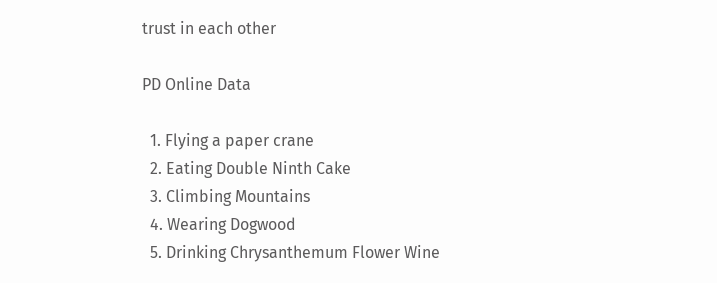trust in each other

PD Online Data

  1. Flying a paper crane
  2. Eating Double Ninth Cake
  3. Climbing Mountains
  4. Wearing Dogwood
  5. Drinking Chrysanthemum Flower Wine